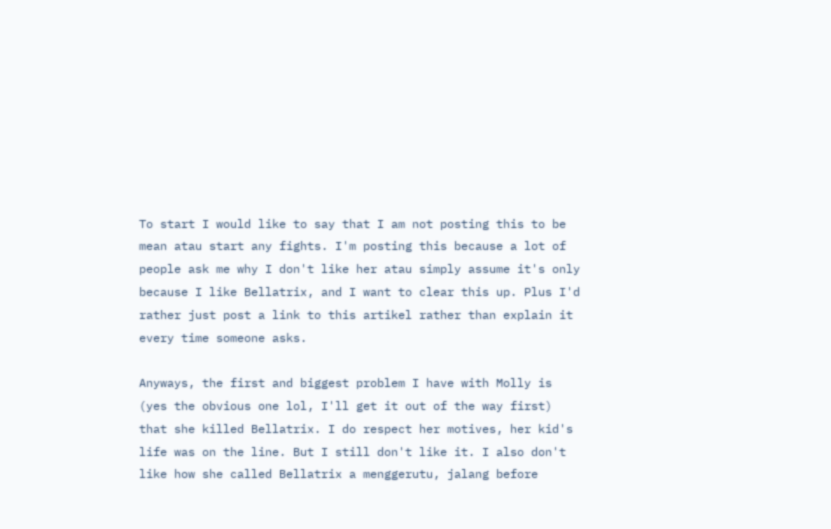To start I would like to say that I am not posting this to be mean atau start any fights. I'm posting this because a lot of people ask me why I don't like her atau simply assume it's only because I like Bellatrix, and I want to clear this up. Plus I'd rather just post a link to this artikel rather than explain it every time someone asks.

Anyways, the first and biggest problem I have with Molly is (yes the obvious one lol, I'll get it out of the way first) that she killed Bellatrix. I do respect her motives, her kid's life was on the line. But I still don't like it. I also don't like how she called Bellatrix a menggerutu, jalang before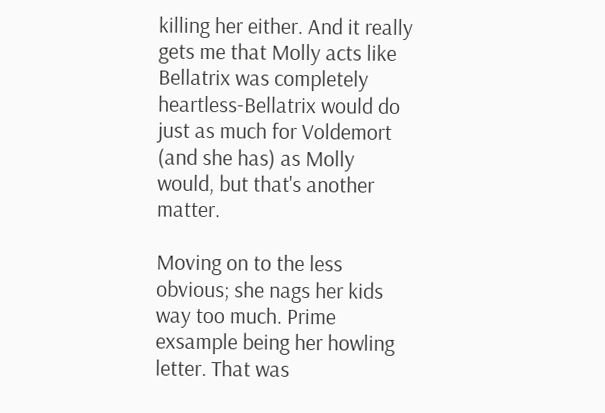killing her either. And it really gets me that Molly acts like Bellatrix was completely heartless-Bellatrix would do just as much for Voldemort (and she has) as Molly would, but that's another matter.

Moving on to the less obvious; she nags her kids way too much. Prime exsample being her howling letter. That was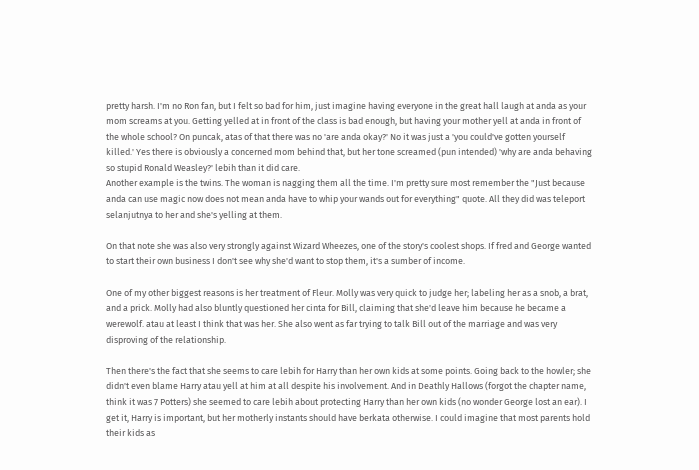pretty harsh. I'm no Ron fan, but I felt so bad for him, just imagine having everyone in the great hall laugh at anda as your mom screams at you. Getting yelled at in front of the class is bad enough, but having your mother yell at anda in front of the whole school? On puncak, atas of that there was no 'are anda okay?' No it was just a 'you could've gotten yourself killed.' Yes there is obviously a concerned mom behind that, but her tone screamed (pun intended) 'why are anda behaving so stupid Ronald Weasley?' lebih than it did care.
Another example is the twins. The woman is nagging them all the time. I'm pretty sure most remember the "Just because anda can use magic now does not mean anda have to whip your wands out for everything" quote. All they did was teleport selanjutnya to her and she's yelling at them.

On that note she was also very strongly against Wizard Wheezes, one of the story's coolest shops. If fred and George wanted to start their own business I don't see why she'd want to stop them, it's a sumber of income.

One of my other biggest reasons is her treatment of Fleur. Molly was very quick to judge her; labeling her as a snob, a brat, and a prick. Molly had also bluntly questioned her cinta for Bill, claiming that she'd leave him because he became a werewolf. atau at least I think that was her. She also went as far trying to talk Bill out of the marriage and was very disproving of the relationship.

Then there's the fact that she seems to care lebih for Harry than her own kids at some points. Going back to the howler; she didn't even blame Harry atau yell at him at all despite his involvement. And in Deathly Hallows (forgot the chapter name, think it was 7 Potters) she seemed to care lebih about protecting Harry than her own kids (no wonder George lost an ear). I get it, Harry is important, but her motherly instants should have berkata otherwise. I could imagine that most parents hold their kids as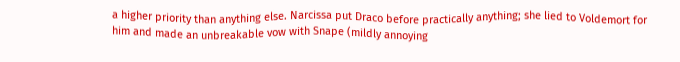a higher priority than anything else. Narcissa put Draco before practically anything; she lied to Voldemort for him and made an unbreakable vow with Snape (mildly annoying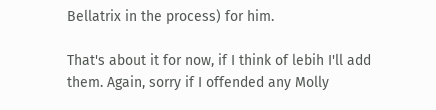Bellatrix in the process) for him.

That's about it for now, if I think of lebih I'll add them. Again, sorry if I offended any Molly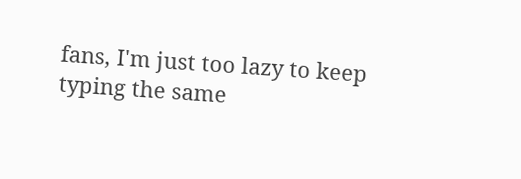fans, I'm just too lazy to keep typing the same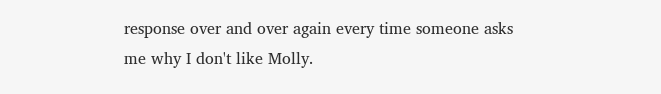response over and over again every time someone asks me why I don't like Molly.